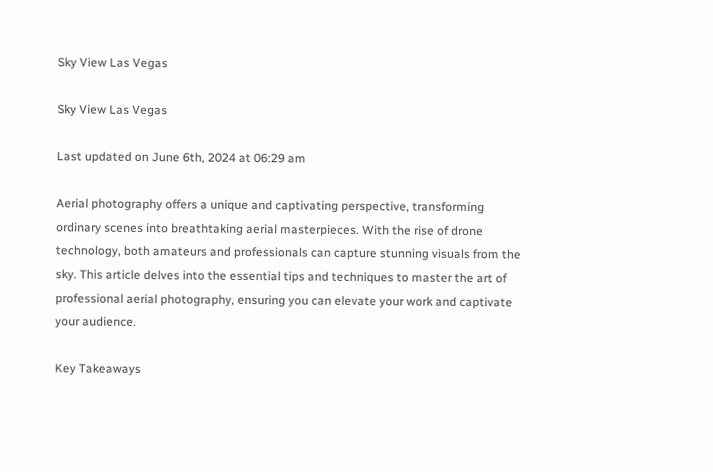Sky View Las Vegas

Sky View Las Vegas

Last updated on June 6th, 2024 at 06:29 am

Aerial photography offers a unique and captivating perspective, transforming ordinary scenes into breathtaking aerial masterpieces. With the rise of drone technology, both amateurs and professionals can capture stunning visuals from the sky. This article delves into the essential tips and techniques to master the art of professional aerial photography, ensuring you can elevate your work and captivate your audience.

Key Takeaways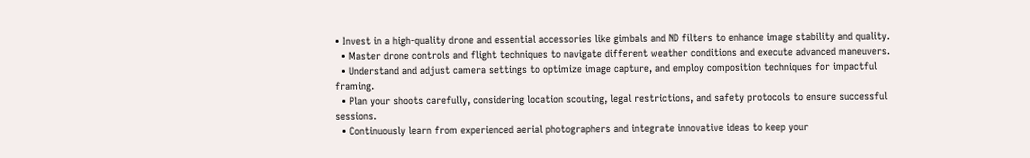• Invest in a high-quality drone and essential accessories like gimbals and ND filters to enhance image stability and quality.
  • Master drone controls and flight techniques to navigate different weather conditions and execute advanced maneuvers.
  • Understand and adjust camera settings to optimize image capture, and employ composition techniques for impactful framing.
  • Plan your shoots carefully, considering location scouting, legal restrictions, and safety protocols to ensure successful sessions.
  • Continuously learn from experienced aerial photographers and integrate innovative ideas to keep your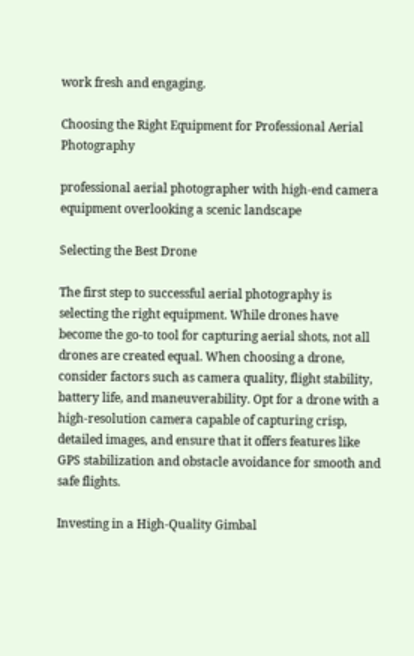work fresh and engaging.

Choosing the Right Equipment for Professional Aerial Photography

professional aerial photographer with high-end camera equipment overlooking a scenic landscape

Selecting the Best Drone

The first step to successful aerial photography is selecting the right equipment. While drones have become the go-to tool for capturing aerial shots, not all drones are created equal. When choosing a drone, consider factors such as camera quality, flight stability, battery life, and maneuverability. Opt for a drone with a high-resolution camera capable of capturing crisp, detailed images, and ensure that it offers features like GPS stabilization and obstacle avoidance for smooth and safe flights.

Investing in a High-Quality Gimbal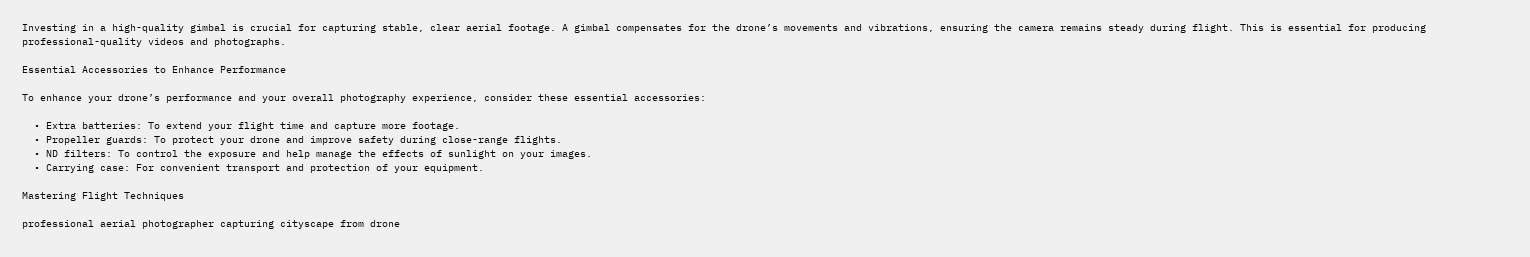Investing in a high-quality gimbal is crucial for capturing stable, clear aerial footage. A gimbal compensates for the drone’s movements and vibrations, ensuring the camera remains steady during flight. This is essential for producing professional-quality videos and photographs.

Essential Accessories to Enhance Performance

To enhance your drone’s performance and your overall photography experience, consider these essential accessories:

  • Extra batteries: To extend your flight time and capture more footage.
  • Propeller guards: To protect your drone and improve safety during close-range flights.
  • ND filters: To control the exposure and help manage the effects of sunlight on your images.
  • Carrying case: For convenient transport and protection of your equipment.

Mastering Flight Techniques

professional aerial photographer capturing cityscape from drone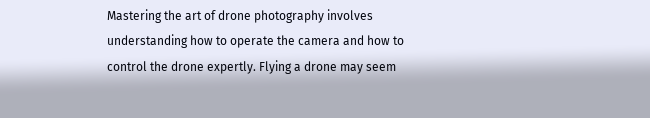Mastering the art of drone photography involves understanding how to operate the camera and how to control the drone expertly. Flying a drone may seem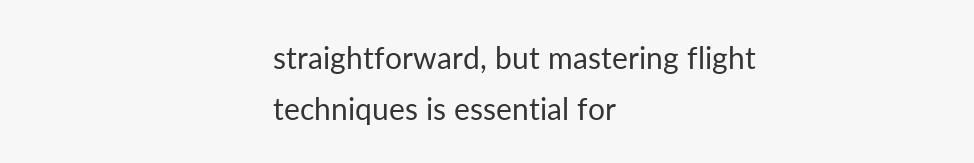straightforward, but mastering flight techniques is essential for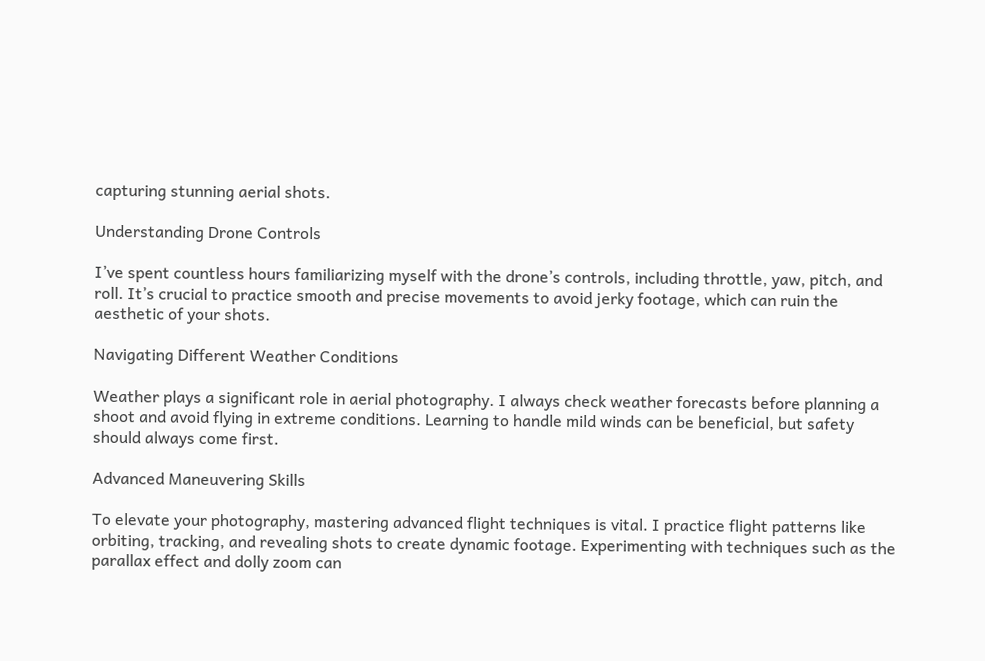capturing stunning aerial shots.

Understanding Drone Controls

I’ve spent countless hours familiarizing myself with the drone’s controls, including throttle, yaw, pitch, and roll. It’s crucial to practice smooth and precise movements to avoid jerky footage, which can ruin the aesthetic of your shots.

Navigating Different Weather Conditions

Weather plays a significant role in aerial photography. I always check weather forecasts before planning a shoot and avoid flying in extreme conditions. Learning to handle mild winds can be beneficial, but safety should always come first.

Advanced Maneuvering Skills

To elevate your photography, mastering advanced flight techniques is vital. I practice flight patterns like orbiting, tracking, and revealing shots to create dynamic footage. Experimenting with techniques such as the parallax effect and dolly zoom can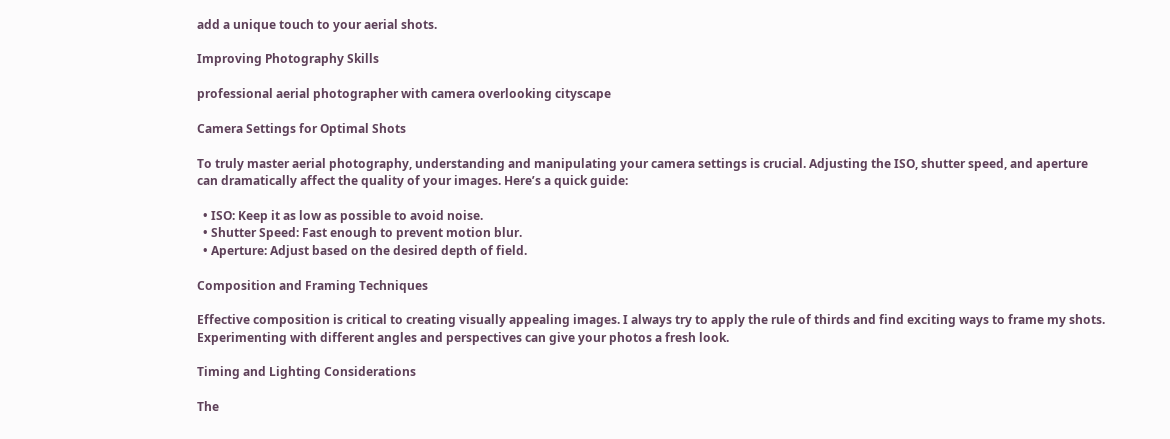add a unique touch to your aerial shots.

Improving Photography Skills

professional aerial photographer with camera overlooking cityscape

Camera Settings for Optimal Shots

To truly master aerial photography, understanding and manipulating your camera settings is crucial. Adjusting the ISO, shutter speed, and aperture can dramatically affect the quality of your images. Here’s a quick guide:

  • ISO: Keep it as low as possible to avoid noise.
  • Shutter Speed: Fast enough to prevent motion blur.
  • Aperture: Adjust based on the desired depth of field.

Composition and Framing Techniques

Effective composition is critical to creating visually appealing images. I always try to apply the rule of thirds and find exciting ways to frame my shots. Experimenting with different angles and perspectives can give your photos a fresh look.

Timing and Lighting Considerations

The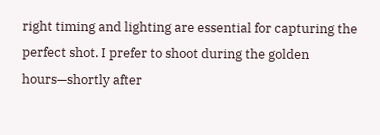right timing and lighting are essential for capturing the perfect shot. I prefer to shoot during the golden hours—shortly after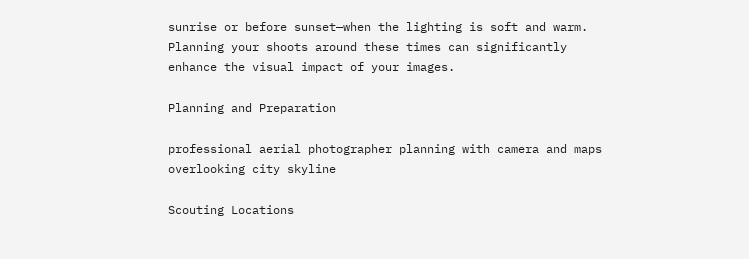sunrise or before sunset—when the lighting is soft and warm. Planning your shoots around these times can significantly enhance the visual impact of your images.

Planning and Preparation

professional aerial photographer planning with camera and maps overlooking city skyline

Scouting Locations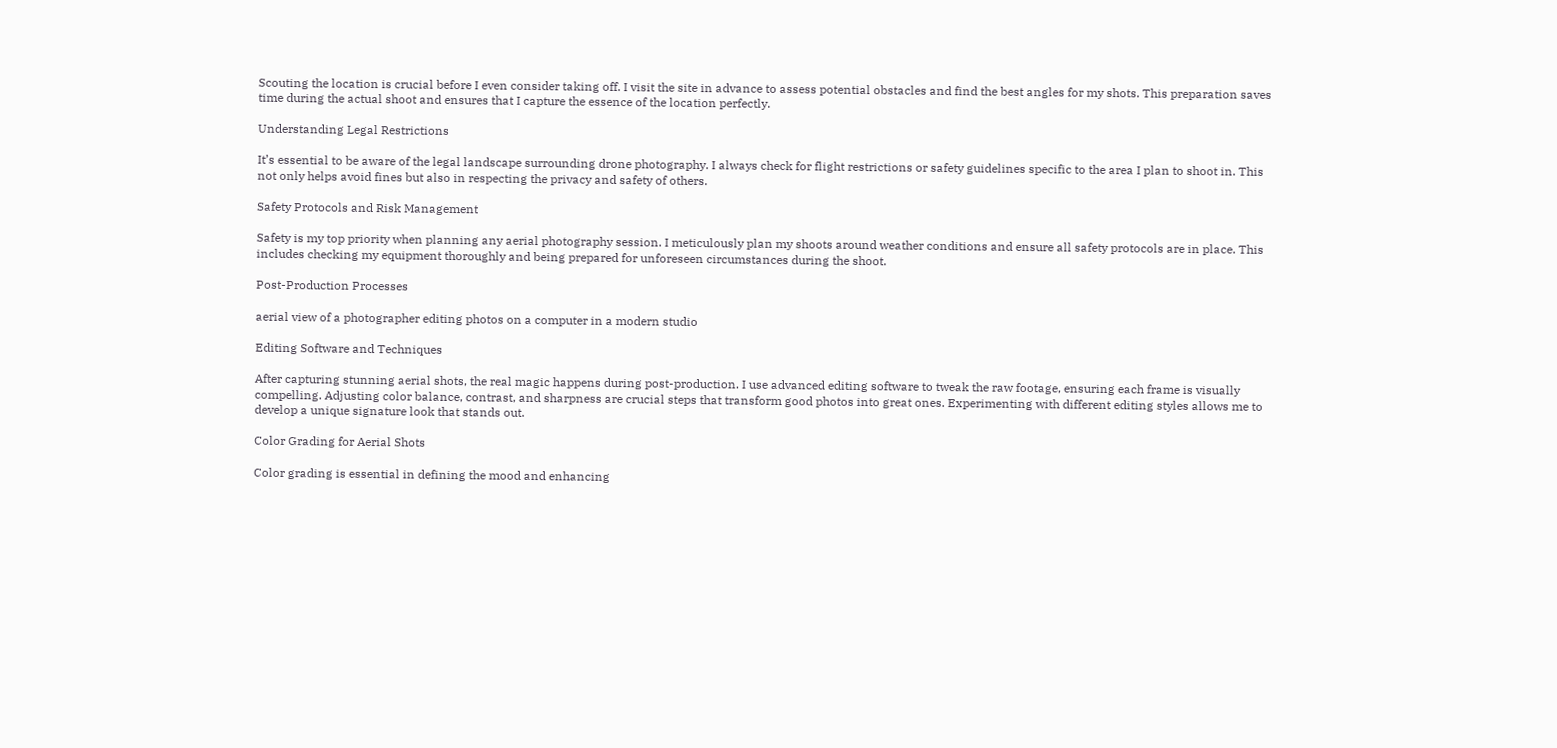Scouting the location is crucial before I even consider taking off. I visit the site in advance to assess potential obstacles and find the best angles for my shots. This preparation saves time during the actual shoot and ensures that I capture the essence of the location perfectly.

Understanding Legal Restrictions

It’s essential to be aware of the legal landscape surrounding drone photography. I always check for flight restrictions or safety guidelines specific to the area I plan to shoot in. This not only helps avoid fines but also in respecting the privacy and safety of others.

Safety Protocols and Risk Management

Safety is my top priority when planning any aerial photography session. I meticulously plan my shoots around weather conditions and ensure all safety protocols are in place. This includes checking my equipment thoroughly and being prepared for unforeseen circumstances during the shoot.

Post-Production Processes

aerial view of a photographer editing photos on a computer in a modern studio

Editing Software and Techniques

After capturing stunning aerial shots, the real magic happens during post-production. I use advanced editing software to tweak the raw footage, ensuring each frame is visually compelling. Adjusting color balance, contrast, and sharpness are crucial steps that transform good photos into great ones. Experimenting with different editing styles allows me to develop a unique signature look that stands out.

Color Grading for Aerial Shots

Color grading is essential in defining the mood and enhancing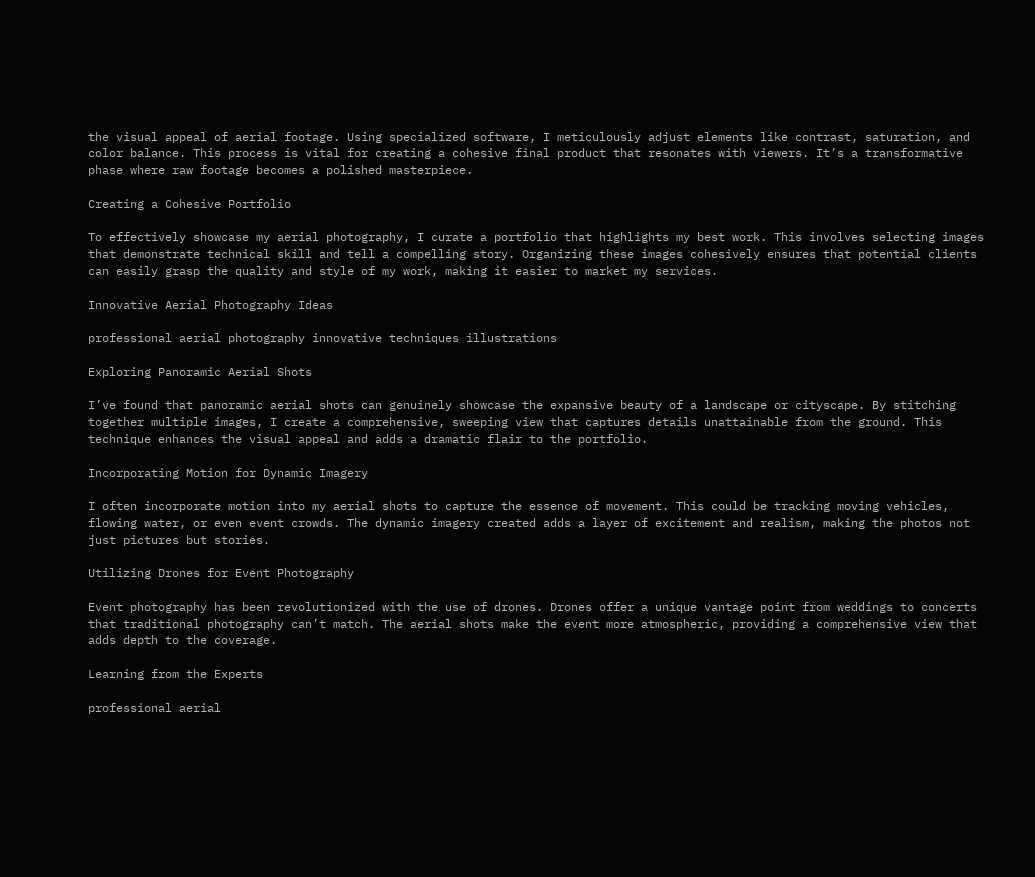the visual appeal of aerial footage. Using specialized software, I meticulously adjust elements like contrast, saturation, and color balance. This process is vital for creating a cohesive final product that resonates with viewers. It’s a transformative phase where raw footage becomes a polished masterpiece.

Creating a Cohesive Portfolio

To effectively showcase my aerial photography, I curate a portfolio that highlights my best work. This involves selecting images that demonstrate technical skill and tell a compelling story. Organizing these images cohesively ensures that potential clients can easily grasp the quality and style of my work, making it easier to market my services.

Innovative Aerial Photography Ideas

professional aerial photography innovative techniques illustrations

Exploring Panoramic Aerial Shots

I’ve found that panoramic aerial shots can genuinely showcase the expansive beauty of a landscape or cityscape. By stitching together multiple images, I create a comprehensive, sweeping view that captures details unattainable from the ground. This technique enhances the visual appeal and adds a dramatic flair to the portfolio.

Incorporating Motion for Dynamic Imagery

I often incorporate motion into my aerial shots to capture the essence of movement. This could be tracking moving vehicles, flowing water, or even event crowds. The dynamic imagery created adds a layer of excitement and realism, making the photos not just pictures but stories.

Utilizing Drones for Event Photography

Event photography has been revolutionized with the use of drones. Drones offer a unique vantage point from weddings to concerts that traditional photography can’t match. The aerial shots make the event more atmospheric, providing a comprehensive view that adds depth to the coverage.

Learning from the Experts

professional aerial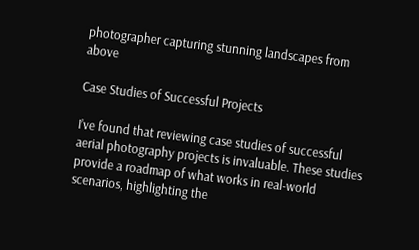photographer capturing stunning landscapes from above

Case Studies of Successful Projects

I’ve found that reviewing case studies of successful aerial photography projects is invaluable. These studies provide a roadmap of what works in real-world scenarios, highlighting the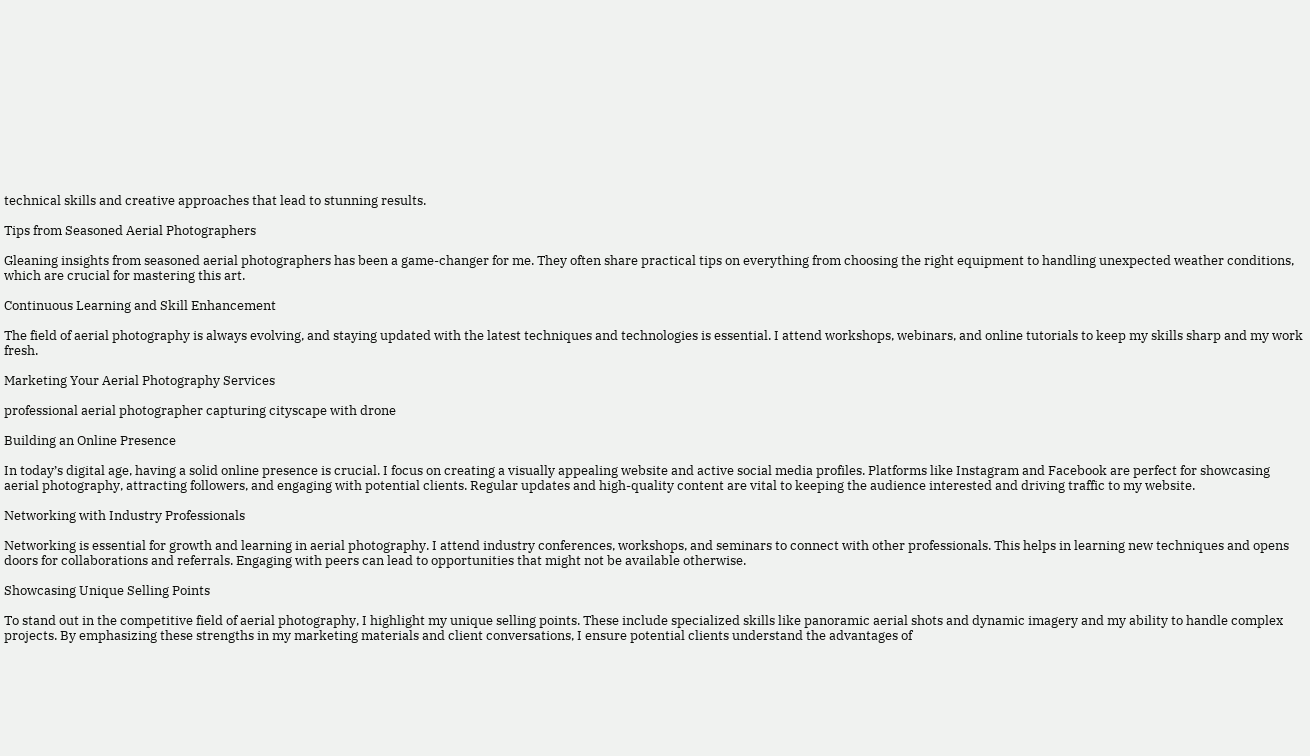technical skills and creative approaches that lead to stunning results.

Tips from Seasoned Aerial Photographers

Gleaning insights from seasoned aerial photographers has been a game-changer for me. They often share practical tips on everything from choosing the right equipment to handling unexpected weather conditions, which are crucial for mastering this art.

Continuous Learning and Skill Enhancement

The field of aerial photography is always evolving, and staying updated with the latest techniques and technologies is essential. I attend workshops, webinars, and online tutorials to keep my skills sharp and my work fresh.

Marketing Your Aerial Photography Services

professional aerial photographer capturing cityscape with drone

Building an Online Presence

In today’s digital age, having a solid online presence is crucial. I focus on creating a visually appealing website and active social media profiles. Platforms like Instagram and Facebook are perfect for showcasing aerial photography, attracting followers, and engaging with potential clients. Regular updates and high-quality content are vital to keeping the audience interested and driving traffic to my website.

Networking with Industry Professionals

Networking is essential for growth and learning in aerial photography. I attend industry conferences, workshops, and seminars to connect with other professionals. This helps in learning new techniques and opens doors for collaborations and referrals. Engaging with peers can lead to opportunities that might not be available otherwise.

Showcasing Unique Selling Points

To stand out in the competitive field of aerial photography, I highlight my unique selling points. These include specialized skills like panoramic aerial shots and dynamic imagery and my ability to handle complex projects. By emphasizing these strengths in my marketing materials and client conversations, I ensure potential clients understand the advantages of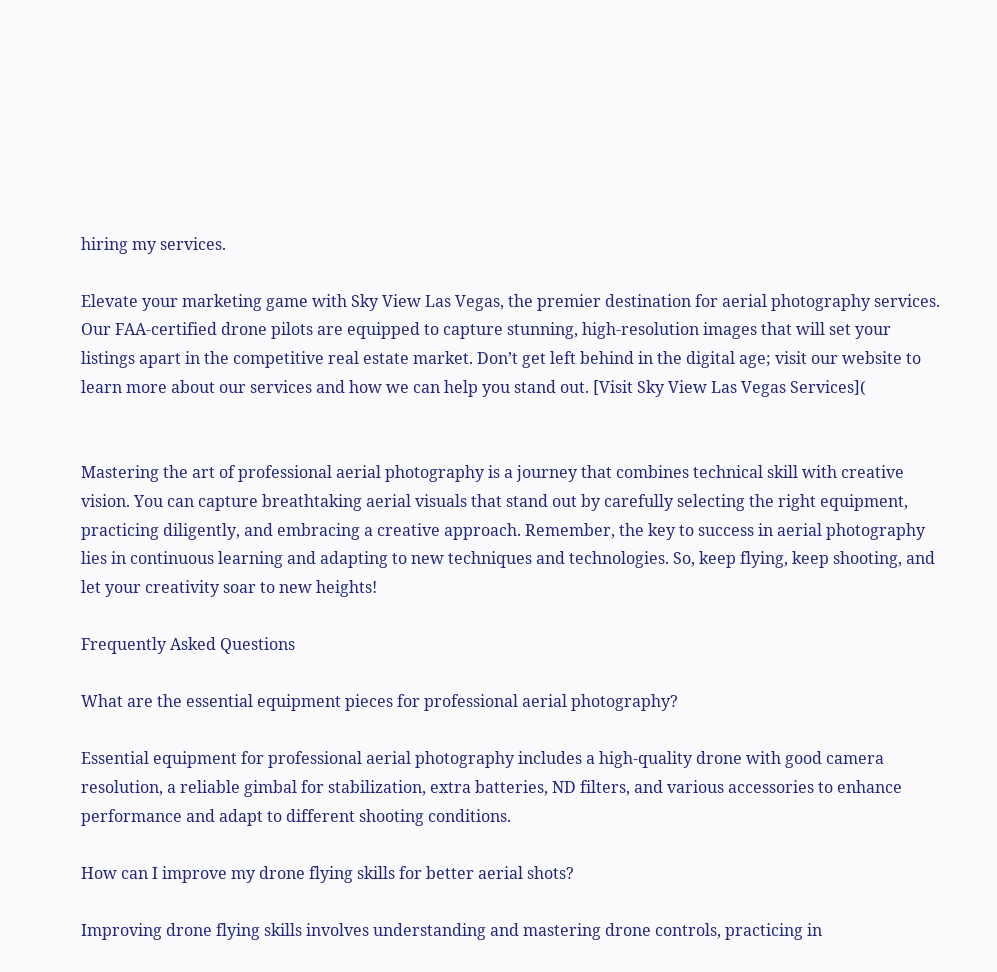hiring my services.

Elevate your marketing game with Sky View Las Vegas, the premier destination for aerial photography services. Our FAA-certified drone pilots are equipped to capture stunning, high-resolution images that will set your listings apart in the competitive real estate market. Don’t get left behind in the digital age; visit our website to learn more about our services and how we can help you stand out. [Visit Sky View Las Vegas Services](


Mastering the art of professional aerial photography is a journey that combines technical skill with creative vision. You can capture breathtaking aerial visuals that stand out by carefully selecting the right equipment, practicing diligently, and embracing a creative approach. Remember, the key to success in aerial photography lies in continuous learning and adapting to new techniques and technologies. So, keep flying, keep shooting, and let your creativity soar to new heights!

Frequently Asked Questions

What are the essential equipment pieces for professional aerial photography?

Essential equipment for professional aerial photography includes a high-quality drone with good camera resolution, a reliable gimbal for stabilization, extra batteries, ND filters, and various accessories to enhance performance and adapt to different shooting conditions.

How can I improve my drone flying skills for better aerial shots?

Improving drone flying skills involves understanding and mastering drone controls, practicing in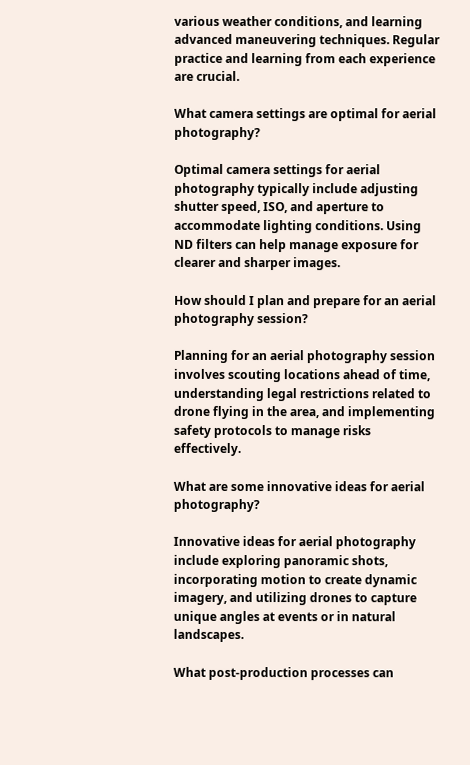various weather conditions, and learning advanced maneuvering techniques. Regular practice and learning from each experience are crucial.

What camera settings are optimal for aerial photography?

Optimal camera settings for aerial photography typically include adjusting shutter speed, ISO, and aperture to accommodate lighting conditions. Using ND filters can help manage exposure for clearer and sharper images.

How should I plan and prepare for an aerial photography session?

Planning for an aerial photography session involves scouting locations ahead of time, understanding legal restrictions related to drone flying in the area, and implementing safety protocols to manage risks effectively.

What are some innovative ideas for aerial photography?

Innovative ideas for aerial photography include exploring panoramic shots, incorporating motion to create dynamic imagery, and utilizing drones to capture unique angles at events or in natural landscapes.

What post-production processes can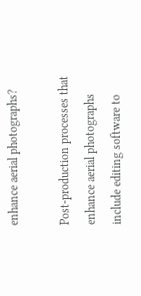enhance aerial photographs?

Post-production processes that enhance aerial photographs include editing software to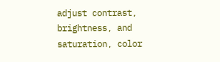adjust contrast, brightness, and saturation, color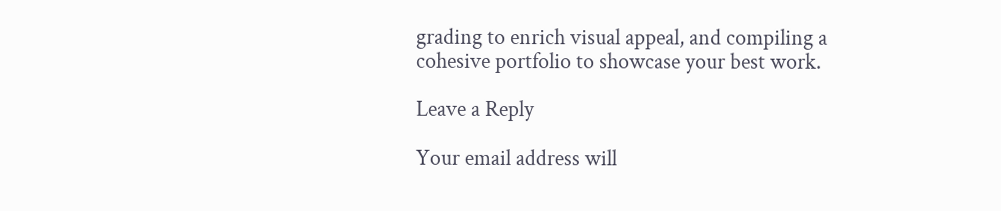grading to enrich visual appeal, and compiling a cohesive portfolio to showcase your best work.

Leave a Reply

Your email address will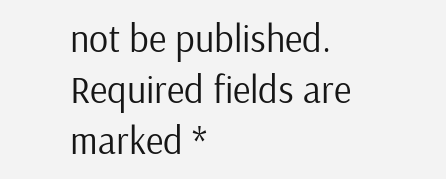not be published. Required fields are marked *